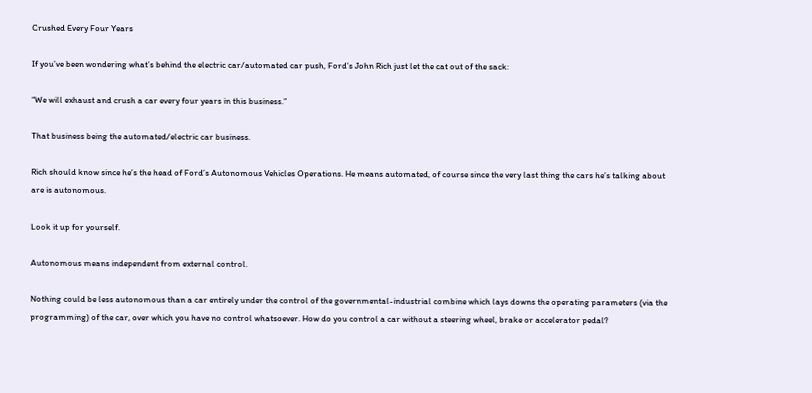Crushed Every Four Years

If you’ve been wondering what’s behind the electric car/automated car push, Ford’s John Rich just let the cat out of the sack:

“We will exhaust and crush a car every four years in this business.”

That business being the automated/electric car business.

Rich should know since he’s the head of Ford’s Autonomous Vehicles Operations. He means automated, of course since the very last thing the cars he’s talking about are is autonomous.

Look it up for yourself.

Autonomous means independent from external control.

Nothing could be less autonomous than a car entirely under the control of the governmental-industrial combine which lays downs the operating parameters (via the programming) of the car, over which you have no control whatsoever. How do you control a car without a steering wheel, brake or accelerator pedal?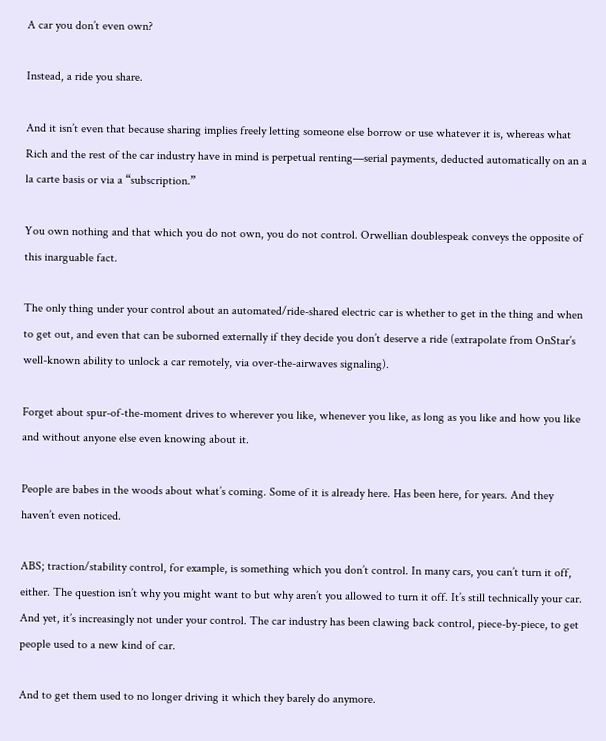A car you don’t even own?

Instead, a ride you share.

And it isn’t even that because sharing implies freely letting someone else borrow or use whatever it is, whereas what Rich and the rest of the car industry have in mind is perpetual renting—serial payments, deducted automatically on an a la carte basis or via a “subscription.”

You own nothing and that which you do not own, you do not control. Orwellian doublespeak conveys the opposite of this inarguable fact.

The only thing under your control about an automated/ride-shared electric car is whether to get in the thing and when to get out, and even that can be suborned externally if they decide you don’t deserve a ride (extrapolate from OnStar’s well-known ability to unlock a car remotely, via over-the-airwaves signaling).

Forget about spur-of-the-moment drives to wherever you like, whenever you like, as long as you like and how you like and without anyone else even knowing about it.

People are babes in the woods about what’s coming. Some of it is already here. Has been here, for years. And they haven’t even noticed.

ABS; traction/stability control, for example, is something which you don’t control. In many cars, you can’t turn it off, either. The question isn’t why you might want to but why aren’t you allowed to turn it off. It’s still technically your car. And yet, it’s increasingly not under your control. The car industry has been clawing back control, piece-by-piece, to get people used to a new kind of car.

And to get them used to no longer driving it which they barely do anymore.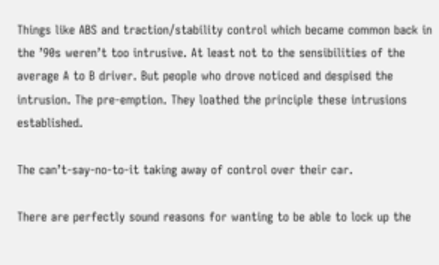Things like ABS and traction/stability control which became common back in the ’90s weren’t too intrusive. At least not to the sensibilities of the average A to B driver. But people who drove noticed and despised the intrusion. The pre-emption. They loathed the principle these intrusions established.

The can’t-say-no-to-it taking away of control over their car.

There are perfectly sound reasons for wanting to be able to lock up the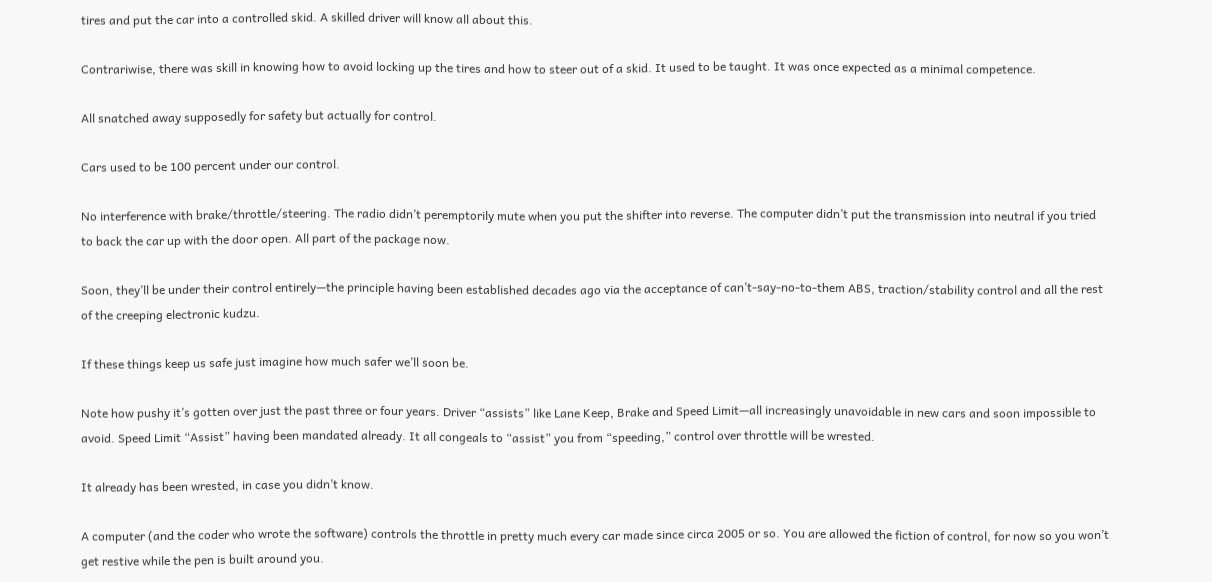tires and put the car into a controlled skid. A skilled driver will know all about this.

Contrariwise, there was skill in knowing how to avoid locking up the tires and how to steer out of a skid. It used to be taught. It was once expected as a minimal competence.

All snatched away supposedly for safety but actually for control.

Cars used to be 100 percent under our control.

No interference with brake/throttle/steering. The radio didn’t peremptorily mute when you put the shifter into reverse. The computer didn’t put the transmission into neutral if you tried to back the car up with the door open. All part of the package now.

Soon, they’ll be under their control entirely—the principle having been established decades ago via the acceptance of can’t-say-no-to-them ABS, traction/stability control and all the rest of the creeping electronic kudzu.

If these things keep us safe just imagine how much safer we’ll soon be.

Note how pushy it’s gotten over just the past three or four years. Driver “assists” like Lane Keep, Brake and Speed Limit—all increasingly unavoidable in new cars and soon impossible to avoid. Speed Limit “Assist” having been mandated already. It all congeals to “assist” you from “speeding,” control over throttle will be wrested.

It already has been wrested, in case you didn’t know.

A computer (and the coder who wrote the software) controls the throttle in pretty much every car made since circa 2005 or so. You are allowed the fiction of control, for now so you won’t get restive while the pen is built around you.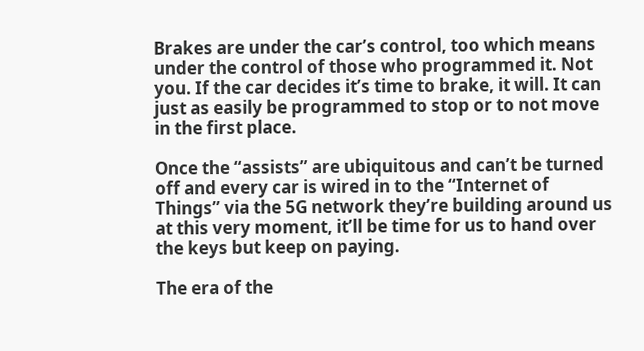Brakes are under the car’s control, too which means under the control of those who programmed it. Not you. If the car decides it’s time to brake, it will. It can just as easily be programmed to stop or to not move in the first place.

Once the “assists” are ubiquitous and can’t be turned off and every car is wired in to the “Internet of Things” via the 5G network they’re building around us at this very moment, it’ll be time for us to hand over the keys but keep on paying.

The era of the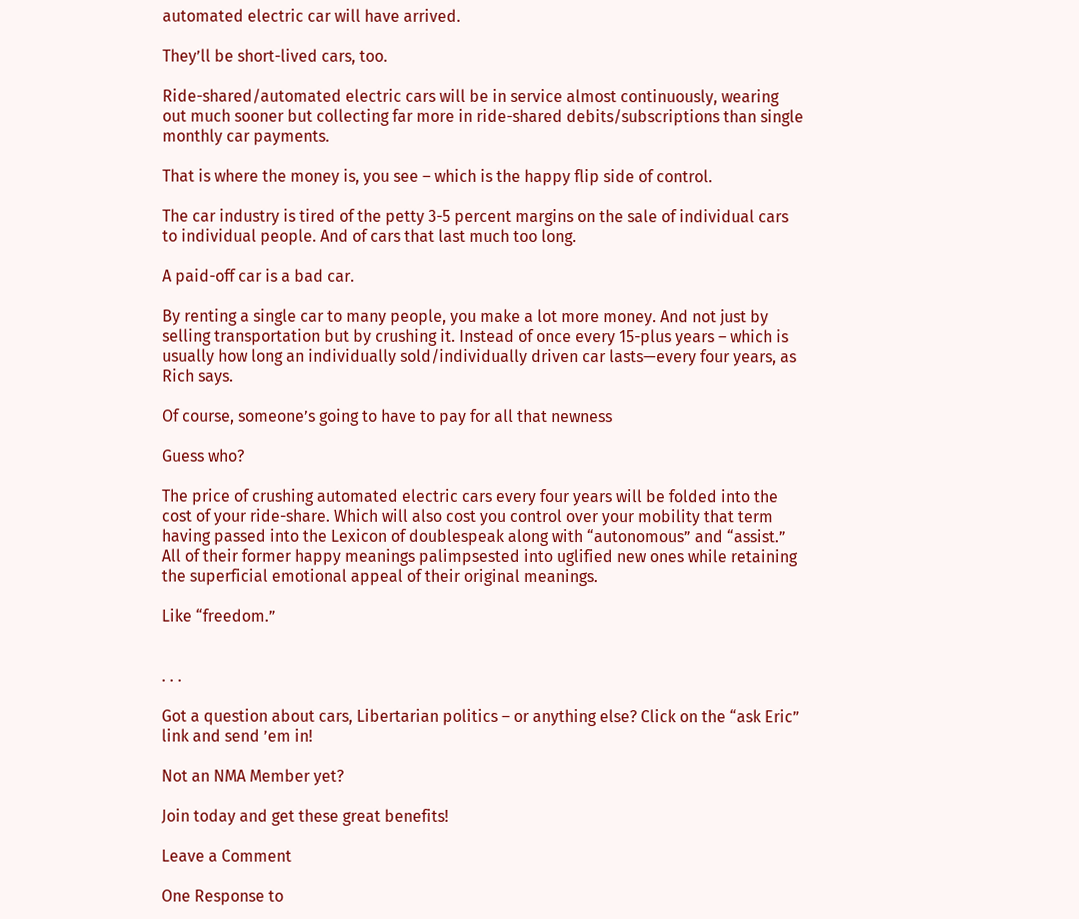automated electric car will have arrived.

They’ll be short-lived cars, too.

Ride-shared/automated electric cars will be in service almost continuously, wearing out much sooner but collecting far more in ride-shared debits/subscriptions than single monthly car payments.

That is where the money is, you see – which is the happy flip side of control.

The car industry is tired of the petty 3-5 percent margins on the sale of individual cars to individual people. And of cars that last much too long.

A paid-off car is a bad car.

By renting a single car to many people, you make a lot more money. And not just by selling transportation but by crushing it. Instead of once every 15-plus years – which is usually how long an individually sold/individually driven car lasts—every four years, as Rich says.

Of course, someone’s going to have to pay for all that newness

Guess who?

The price of crushing automated electric cars every four years will be folded into the cost of your ride-share. Which will also cost you control over your mobility that term having passed into the Lexicon of doublespeak along with “autonomous” and “assist.” All of their former happy meanings palimpsested into uglified new ones while retaining the superficial emotional appeal of their original meanings.

Like “freedom.”


. . .

Got a question about cars, Libertarian politics – or anything else? Click on the “ask Eric” link and send ’em in!

Not an NMA Member yet?

Join today and get these great benefits!

Leave a Comment

One Response to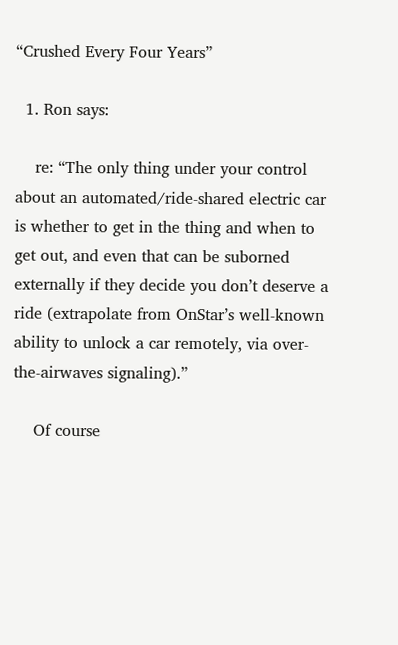“Crushed Every Four Years”

  1. Ron says:

    re: “The only thing under your control about an automated/ride-shared electric car is whether to get in the thing and when to get out, and even that can be suborned externally if they decide you don’t deserve a ride (extrapolate from OnStar’s well-known ability to unlock a car remotely, via over-the-airwaves signaling).”

    Of course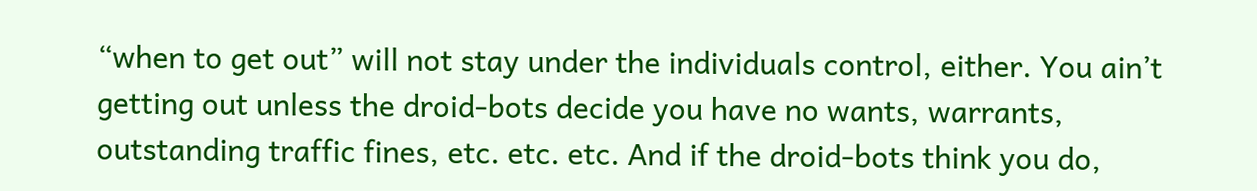“when to get out” will not stay under the individuals control, either. You ain’t getting out unless the droid-bots decide you have no wants, warrants, outstanding traffic fines, etc. etc. etc. And if the droid-bots think you do,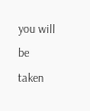you will be taken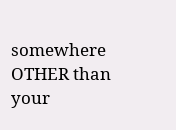somewhere OTHER than your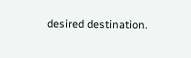desired destination.